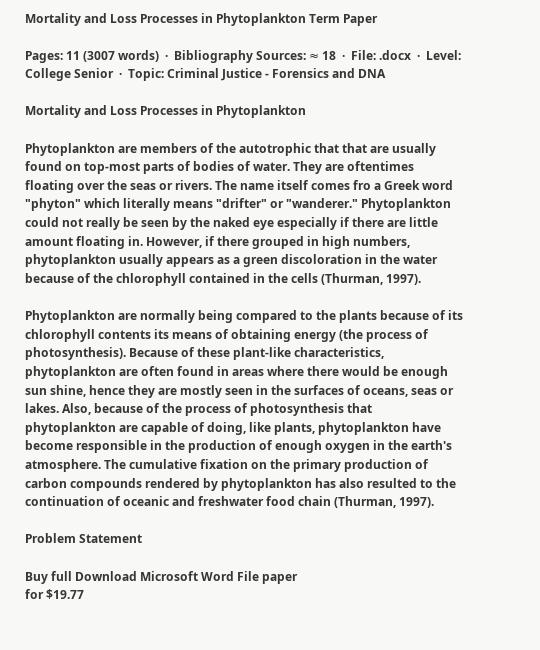Mortality and Loss Processes in Phytoplankton Term Paper

Pages: 11 (3007 words)  ·  Bibliography Sources: ≈ 18  ·  File: .docx  ·  Level: College Senior  ·  Topic: Criminal Justice - Forensics and DNA

Mortality and Loss Processes in Phytoplankton

Phytoplankton are members of the autotrophic that that are usually found on top-most parts of bodies of water. They are oftentimes floating over the seas or rivers. The name itself comes fro a Greek word "phyton" which literally means "drifter" or "wanderer." Phytoplankton could not really be seen by the naked eye especially if there are little amount floating in. However, if there grouped in high numbers, phytoplankton usually appears as a green discoloration in the water because of the chlorophyll contained in the cells (Thurman, 1997).

Phytoplankton are normally being compared to the plants because of its chlorophyll contents its means of obtaining energy (the process of photosynthesis). Because of these plant-like characteristics, phytoplankton are often found in areas where there would be enough sun shine, hence they are mostly seen in the surfaces of oceans, seas or lakes. Also, because of the process of photosynthesis that phytoplankton are capable of doing, like plants, phytoplankton have become responsible in the production of enough oxygen in the earth's atmosphere. The cumulative fixation on the primary production of carbon compounds rendered by phytoplankton has also resulted to the continuation of oceanic and freshwater food chain (Thurman, 1997).

Problem Statement

Buy full Download Microsoft Word File paper
for $19.77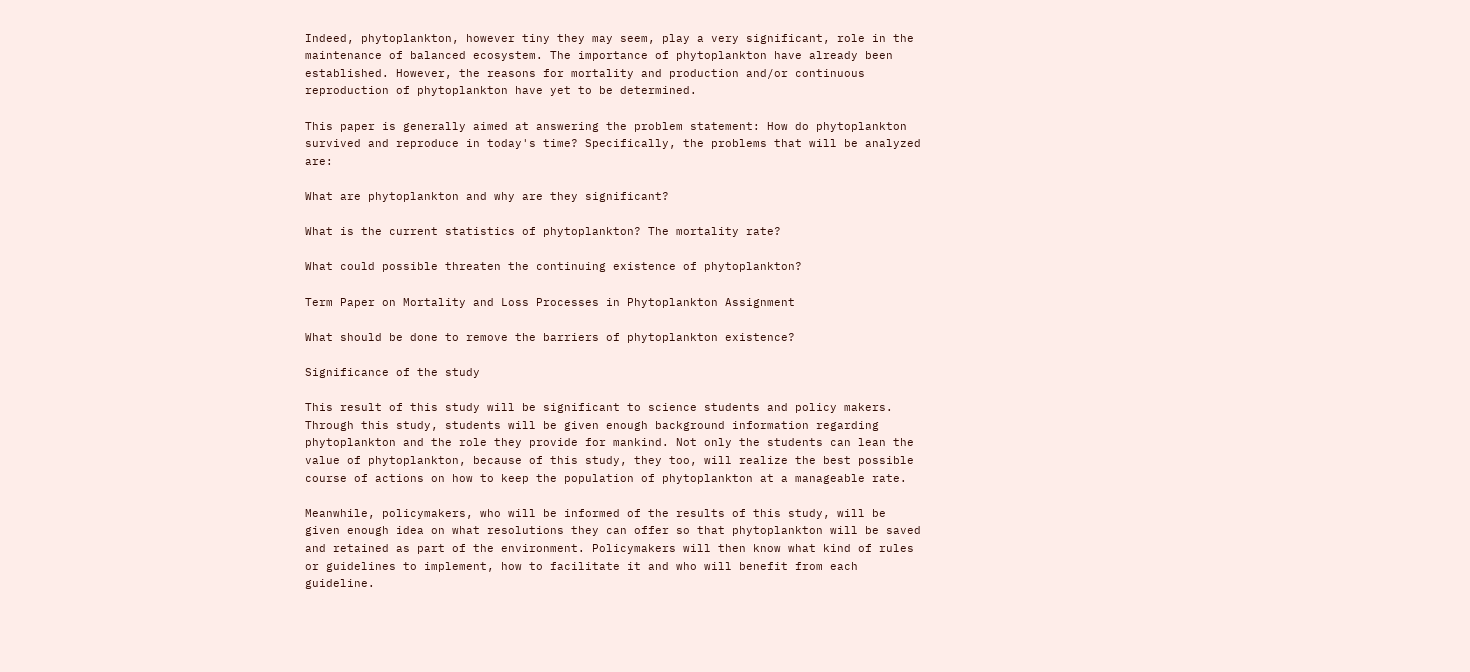Indeed, phytoplankton, however tiny they may seem, play a very significant, role in the maintenance of balanced ecosystem. The importance of phytoplankton have already been established. However, the reasons for mortality and production and/or continuous reproduction of phytoplankton have yet to be determined.

This paper is generally aimed at answering the problem statement: How do phytoplankton survived and reproduce in today's time? Specifically, the problems that will be analyzed are:

What are phytoplankton and why are they significant?

What is the current statistics of phytoplankton? The mortality rate?

What could possible threaten the continuing existence of phytoplankton?

Term Paper on Mortality and Loss Processes in Phytoplankton Assignment

What should be done to remove the barriers of phytoplankton existence?

Significance of the study

This result of this study will be significant to science students and policy makers. Through this study, students will be given enough background information regarding phytoplankton and the role they provide for mankind. Not only the students can lean the value of phytoplankton, because of this study, they too, will realize the best possible course of actions on how to keep the population of phytoplankton at a manageable rate.

Meanwhile, policymakers, who will be informed of the results of this study, will be given enough idea on what resolutions they can offer so that phytoplankton will be saved and retained as part of the environment. Policymakers will then know what kind of rules or guidelines to implement, how to facilitate it and who will benefit from each guideline.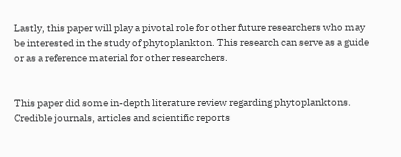Lastly, this paper will play a pivotal role for other future researchers who may be interested in the study of phytoplankton. This research can serve as a guide or as a reference material for other researchers.


This paper did some in-depth literature review regarding phytoplanktons. Credible journals, articles and scientific reports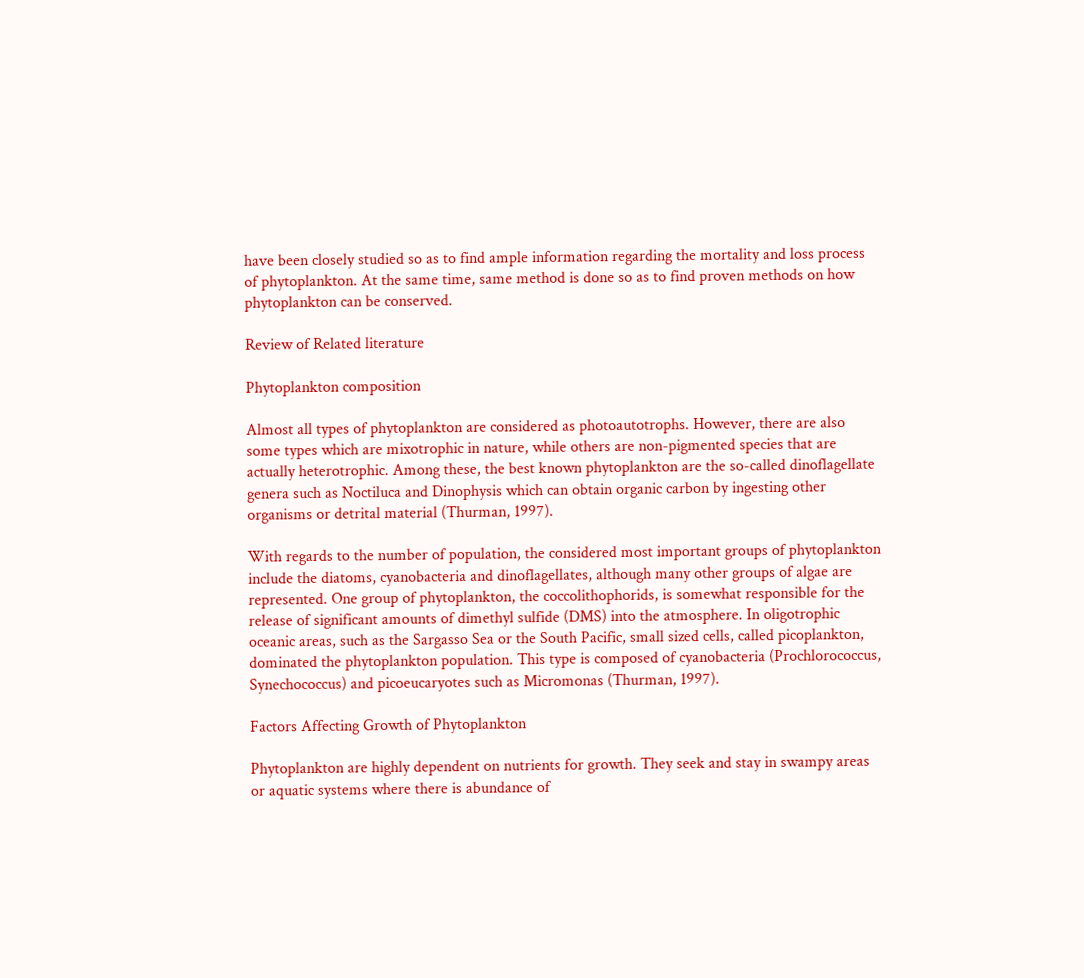have been closely studied so as to find ample information regarding the mortality and loss process of phytoplankton. At the same time, same method is done so as to find proven methods on how phytoplankton can be conserved.

Review of Related literature

Phytoplankton composition

Almost all types of phytoplankton are considered as photoautotrophs. However, there are also some types which are mixotrophic in nature, while others are non-pigmented species that are actually heterotrophic. Among these, the best known phytoplankton are the so-called dinoflagellate genera such as Noctiluca and Dinophysis which can obtain organic carbon by ingesting other organisms or detrital material (Thurman, 1997).

With regards to the number of population, the considered most important groups of phytoplankton include the diatoms, cyanobacteria and dinoflagellates, although many other groups of algae are represented. One group of phytoplankton, the coccolithophorids, is somewhat responsible for the release of significant amounts of dimethyl sulfide (DMS) into the atmosphere. In oligotrophic oceanic areas, such as the Sargasso Sea or the South Pacific, small sized cells, called picoplankton, dominated the phytoplankton population. This type is composed of cyanobacteria (Prochlorococcus, Synechococcus) and picoeucaryotes such as Micromonas (Thurman, 1997).

Factors Affecting Growth of Phytoplankton

Phytoplankton are highly dependent on nutrients for growth. They seek and stay in swampy areas or aquatic systems where there is abundance of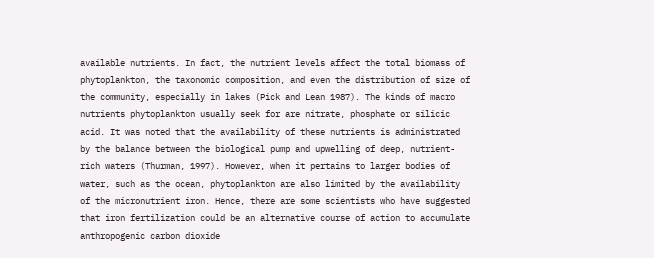available nutrients. In fact, the nutrient levels affect the total biomass of phytoplankton, the taxonomic composition, and even the distribution of size of the community, especially in lakes (Pick and Lean 1987). The kinds of macro nutrients phytoplankton usually seek for are nitrate, phosphate or silicic acid. It was noted that the availability of these nutrients is administrated by the balance between the biological pump and upwelling of deep, nutrient-rich waters (Thurman, 1997). However, when it pertains to larger bodies of water, such as the ocean, phytoplankton are also limited by the availability of the micronutrient iron. Hence, there are some scientists who have suggested that iron fertilization could be an alternative course of action to accumulate anthropogenic carbon dioxide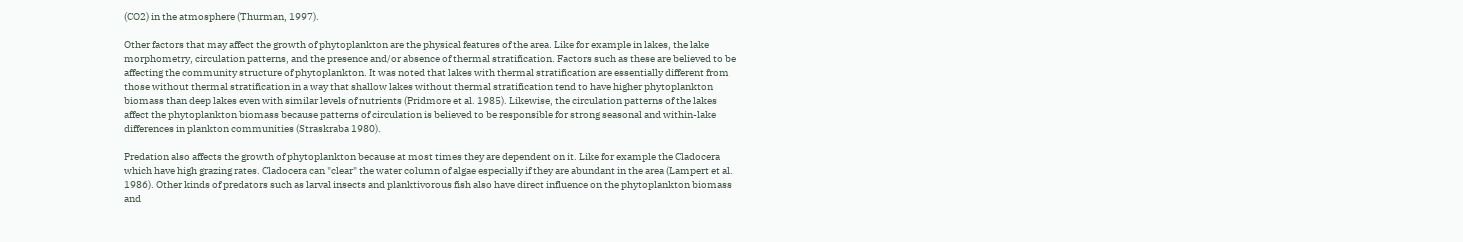(CO2) in the atmosphere (Thurman, 1997).

Other factors that may affect the growth of phytoplankton are the physical features of the area. Like for example in lakes, the lake morphometry, circulation patterns, and the presence and/or absence of thermal stratification. Factors such as these are believed to be affecting the community structure of phytoplankton. It was noted that lakes with thermal stratification are essentially different from those without thermal stratification in a way that shallow lakes without thermal stratification tend to have higher phytoplankton biomass than deep lakes even with similar levels of nutrients (Pridmore et al. 1985). Likewise, the circulation patterns of the lakes affect the phytoplankton biomass because patterns of circulation is believed to be responsible for strong seasonal and within-lake differences in plankton communities (Straskraba 1980).

Predation also affects the growth of phytoplankton because at most times they are dependent on it. Like for example the Cladocera which have high grazing rates. Cladocera can "clear" the water column of algae especially if they are abundant in the area (Lampert et al. 1986). Other kinds of predators such as larval insects and planktivorous fish also have direct influence on the phytoplankton biomass and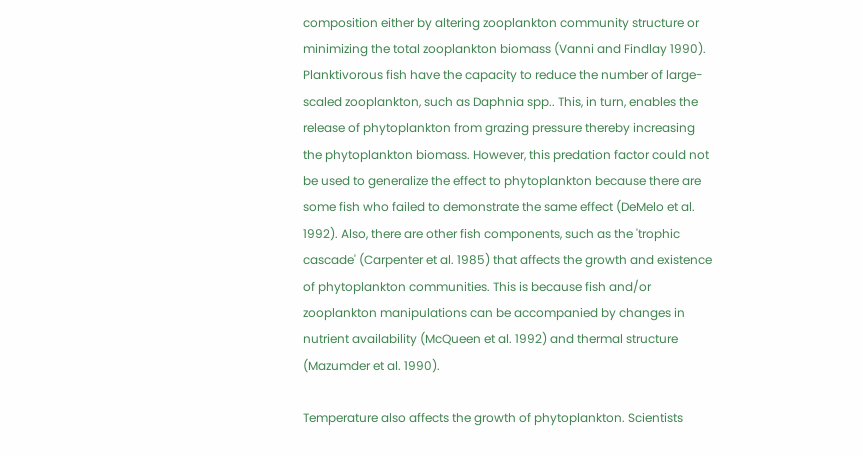composition either by altering zooplankton community structure or minimizing the total zooplankton biomass (Vanni and Findlay 1990). Planktivorous fish have the capacity to reduce the number of large-scaled zooplankton, such as Daphnia spp.. This, in turn, enables the release of phytoplankton from grazing pressure thereby increasing the phytoplankton biomass. However, this predation factor could not be used to generalize the effect to phytoplankton because there are some fish who failed to demonstrate the same effect (DeMelo et al. 1992). Also, there are other fish components, such as the 'trophic cascade' (Carpenter et al. 1985) that affects the growth and existence of phytoplankton communities. This is because fish and/or zooplankton manipulations can be accompanied by changes in nutrient availability (McQueen et al. 1992) and thermal structure (Mazumder et al. 1990).

Temperature also affects the growth of phytoplankton. Scientists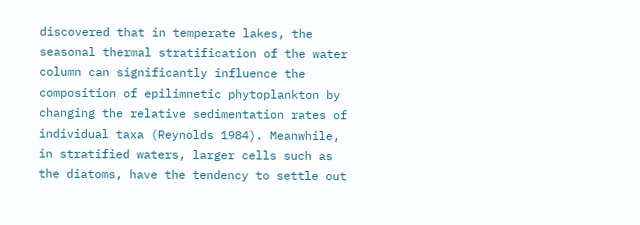discovered that in temperate lakes, the seasonal thermal stratification of the water column can significantly influence the composition of epilimnetic phytoplankton by changing the relative sedimentation rates of individual taxa (Reynolds 1984). Meanwhile, in stratified waters, larger cells such as the diatoms, have the tendency to settle out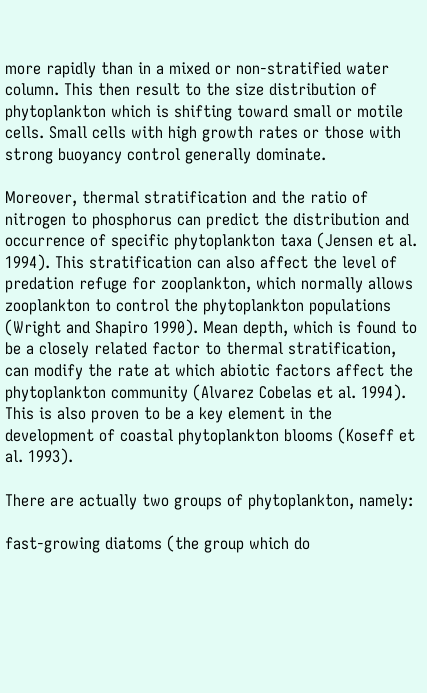more rapidly than in a mixed or non-stratified water column. This then result to the size distribution of phytoplankton which is shifting toward small or motile cells. Small cells with high growth rates or those with strong buoyancy control generally dominate.

Moreover, thermal stratification and the ratio of nitrogen to phosphorus can predict the distribution and occurrence of specific phytoplankton taxa (Jensen et al. 1994). This stratification can also affect the level of predation refuge for zooplankton, which normally allows zooplankton to control the phytoplankton populations (Wright and Shapiro 1990). Mean depth, which is found to be a closely related factor to thermal stratification, can modify the rate at which abiotic factors affect the phytoplankton community (Alvarez Cobelas et al. 1994). This is also proven to be a key element in the development of coastal phytoplankton blooms (Koseff et al. 1993).

There are actually two groups of phytoplankton, namely:

fast-growing diatoms (the group which do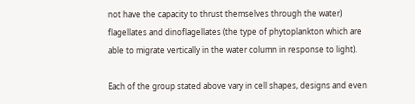not have the capacity to thrust themselves through the water) flagellates and dinoflagellates (the type of phytoplankton which are able to migrate vertically in the water column in response to light).

Each of the group stated above vary in cell shapes, designs and even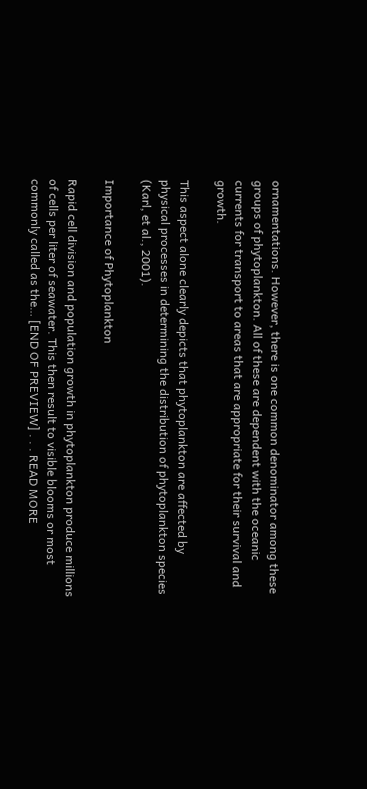ornamentations. However, there is one common denominator among these groups of phytoplankton. All of these are dependent with the oceanic currents for transport to areas that are appropriate for their survival and growth.

This aspect alone clearly depicts that phytoplankton are affected by physical processes in determining the distribution of phytoplankton species (Karl, et al., 2001).

Importance of Phytoplankton

Rapid cell division and population growth in phytoplankton produce millions of cells per liter of seawater. This then result to visible blooms or most commonly called as the… [END OF PREVIEW] . . . READ MORE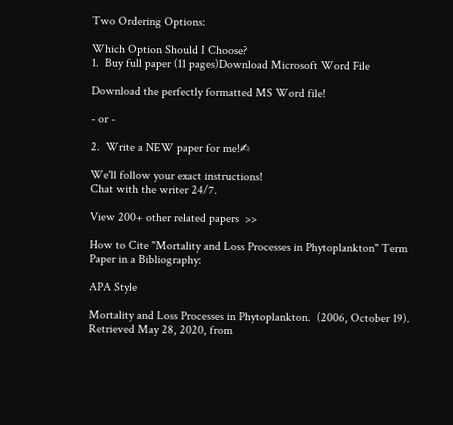Two Ordering Options:

Which Option Should I Choose?
1.  Buy full paper (11 pages)Download Microsoft Word File

Download the perfectly formatted MS Word file!

- or -

2.  Write a NEW paper for me!✍

We'll follow your exact instructions!
Chat with the writer 24/7.

View 200+ other related papers  >>

How to Cite "Mortality and Loss Processes in Phytoplankton" Term Paper in a Bibliography:

APA Style

Mortality and Loss Processes in Phytoplankton.  (2006, October 19).  Retrieved May 28, 2020, from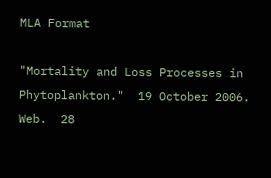MLA Format

"Mortality and Loss Processes in Phytoplankton."  19 October 2006.  Web.  28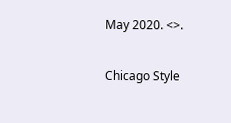May 2020. <>.

Chicago Style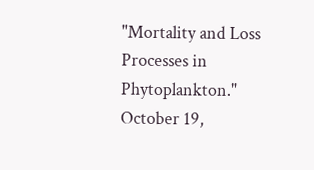"Mortality and Loss Processes in Phytoplankton."  October 19,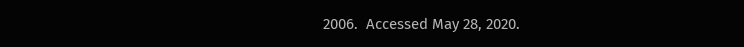2006.  Accessed May 28, 2020.